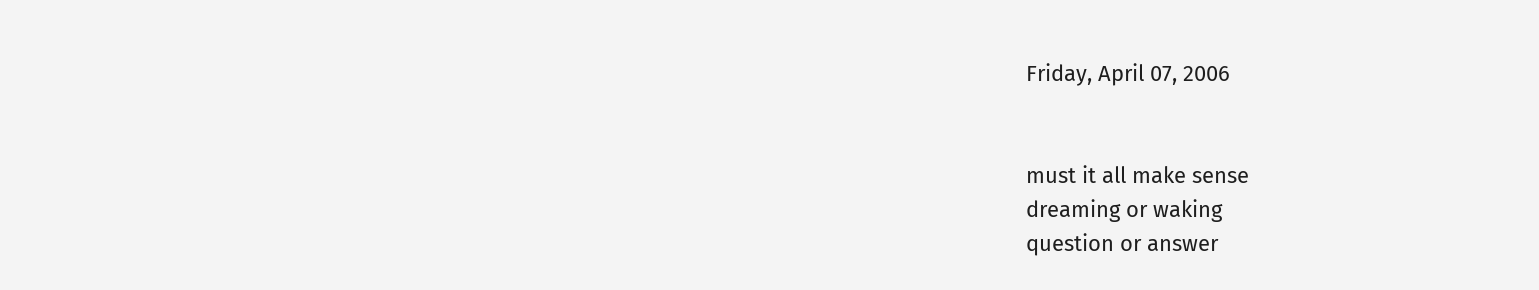Friday, April 07, 2006


must it all make sense
dreaming or waking
question or answer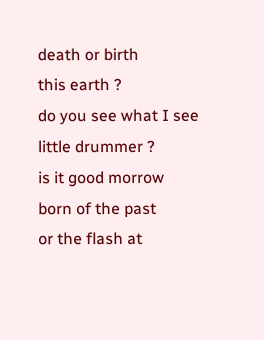death or birth
this earth ?
do you see what I see
little drummer ?
is it good morrow
born of the past
or the flash at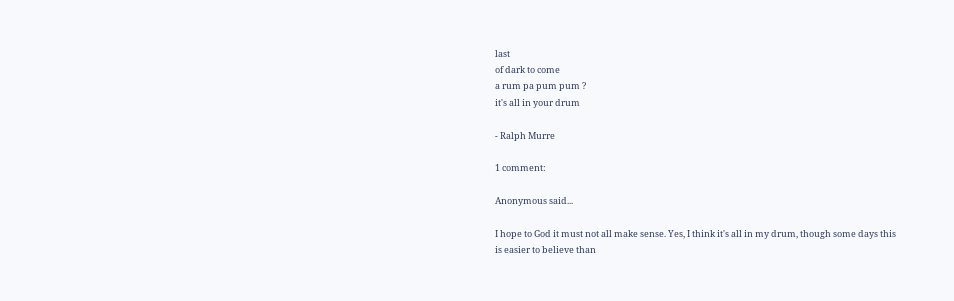last
of dark to come
a rum pa pum pum ?
it's all in your drum

- Ralph Murre

1 comment:

Anonymous said...

I hope to God it must not all make sense. Yes, I think it's all in my drum, though some days this is easier to believe than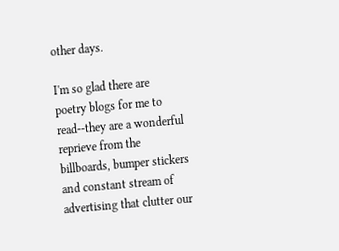other days.

I'm so glad there are poetry blogs for me to read--they are a wonderful reprieve from the billboards, bumper stickers and constant stream of advertising that clutter our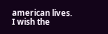american lives. I wish the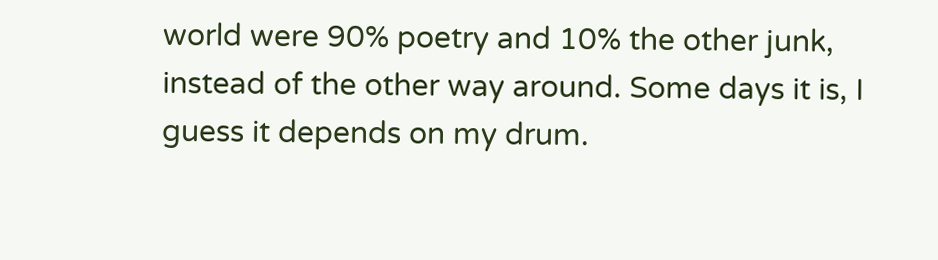world were 90% poetry and 10% the other junk, instead of the other way around. Some days it is, I guess it depends on my drum.